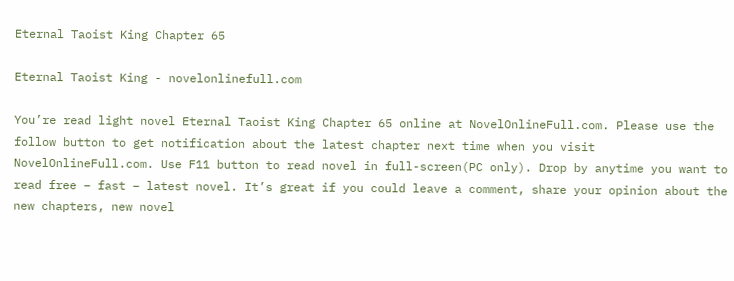Eternal Taoist King Chapter 65

Eternal Taoist King - novelonlinefull.com

You’re read light novel Eternal Taoist King Chapter 65 online at NovelOnlineFull.com. Please use the follow button to get notification about the latest chapter next time when you visit NovelOnlineFull.com. Use F11 button to read novel in full-screen(PC only). Drop by anytime you want to read free – fast – latest novel. It’s great if you could leave a comment, share your opinion about the new chapters, new novel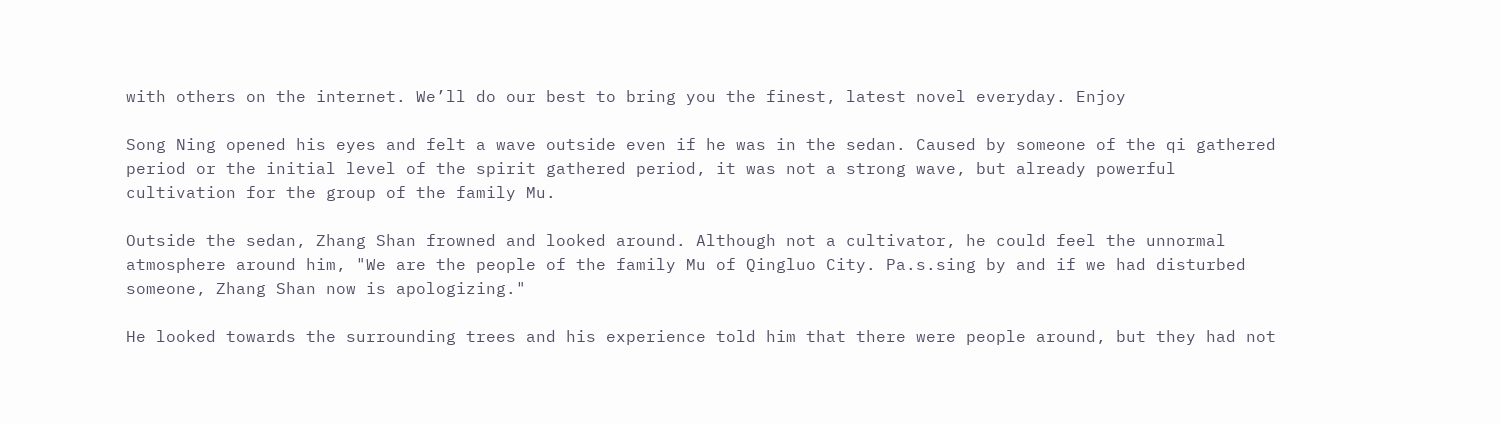with others on the internet. We’ll do our best to bring you the finest, latest novel everyday. Enjoy

Song Ning opened his eyes and felt a wave outside even if he was in the sedan. Caused by someone of the qi gathered period or the initial level of the spirit gathered period, it was not a strong wave, but already powerful cultivation for the group of the family Mu.

Outside the sedan, Zhang Shan frowned and looked around. Although not a cultivator, he could feel the unnormal atmosphere around him, "We are the people of the family Mu of Qingluo City. Pa.s.sing by and if we had disturbed someone, Zhang Shan now is apologizing."

He looked towards the surrounding trees and his experience told him that there were people around, but they had not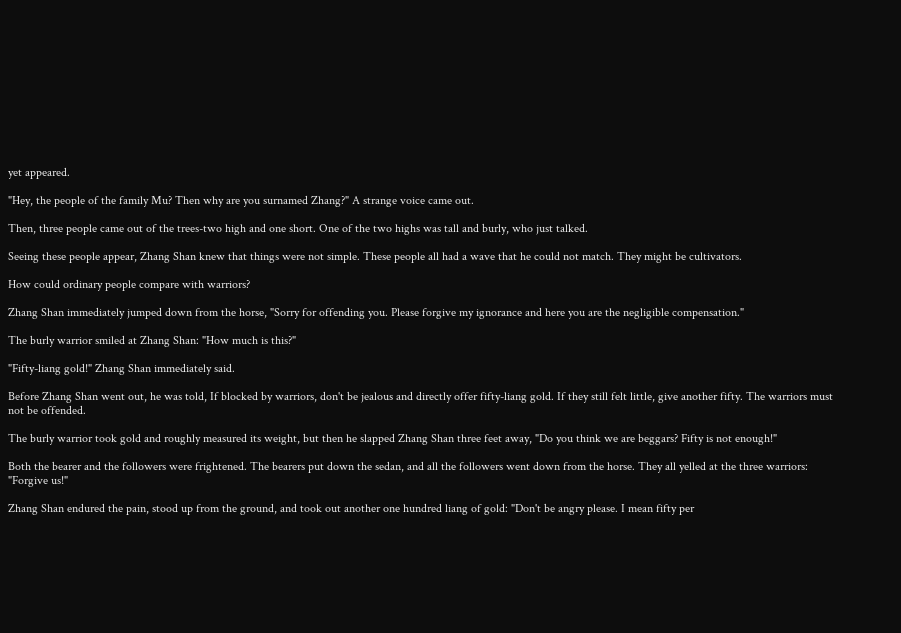yet appeared.

"Hey, the people of the family Mu? Then why are you surnamed Zhang?" A strange voice came out.

Then, three people came out of the trees-two high and one short. One of the two highs was tall and burly, who just talked.

Seeing these people appear, Zhang Shan knew that things were not simple. These people all had a wave that he could not match. They might be cultivators.

How could ordinary people compare with warriors?

Zhang Shan immediately jumped down from the horse, "Sorry for offending you. Please forgive my ignorance and here you are the negligible compensation."

The burly warrior smiled at Zhang Shan: "How much is this?"

"Fifty-liang gold!" Zhang Shan immediately said.

Before Zhang Shan went out, he was told, If blocked by warriors, don't be jealous and directly offer fifty-liang gold. If they still felt little, give another fifty. The warriors must not be offended.

The burly warrior took gold and roughly measured its weight, but then he slapped Zhang Shan three feet away, "Do you think we are beggars? Fifty is not enough!"

Both the bearer and the followers were frightened. The bearers put down the sedan, and all the followers went down from the horse. They all yelled at the three warriors: "Forgive us!"

Zhang Shan endured the pain, stood up from the ground, and took out another one hundred liang of gold: "Don't be angry please. I mean fifty per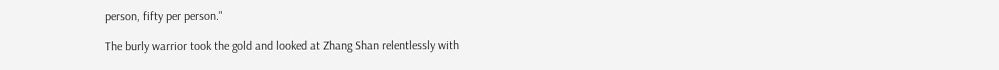person, fifty per person."

The burly warrior took the gold and looked at Zhang Shan relentlessly with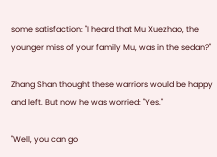some satisfaction: "I heard that Mu Xuezhao, the younger miss of your family Mu, was in the sedan?"

Zhang Shan thought these warriors would be happy and left. But now he was worried: "Yes."

"Well, you can go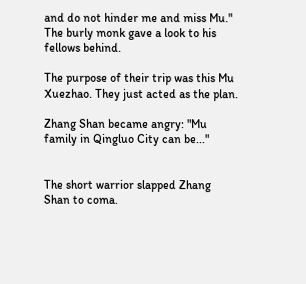and do not hinder me and miss Mu." The burly monk gave a look to his fellows behind.

The purpose of their trip was this Mu Xuezhao. They just acted as the plan.

Zhang Shan became angry: "Mu family in Qingluo City can be..."


The short warrior slapped Zhang Shan to coma.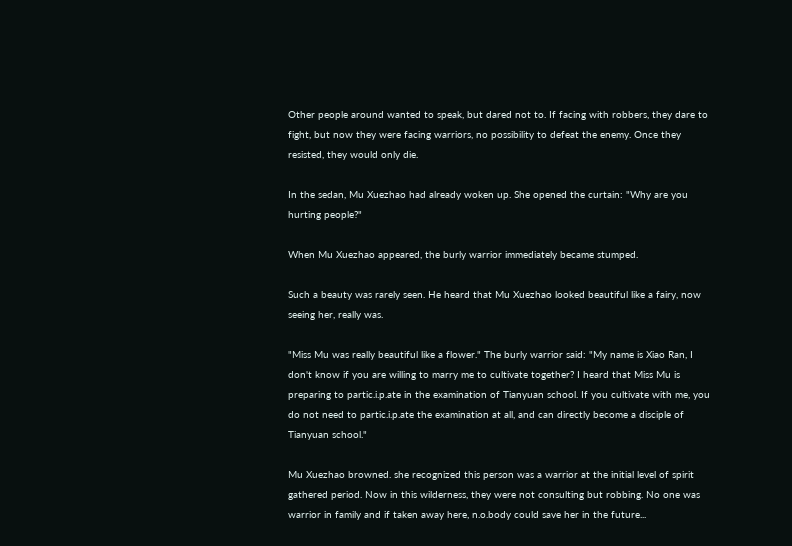Other people around wanted to speak, but dared not to. If facing with robbers, they dare to fight, but now they were facing warriors, no possibility to defeat the enemy. Once they resisted, they would only die.

In the sedan, Mu Xuezhao had already woken up. She opened the curtain: "Why are you hurting people?"

When Mu Xuezhao appeared, the burly warrior immediately became stumped.

Such a beauty was rarely seen. He heard that Mu Xuezhao looked beautiful like a fairy, now seeing her, really was.

"Miss Mu was really beautiful like a flower." The burly warrior said: "My name is Xiao Ran, I don't know if you are willing to marry me to cultivate together? I heard that Miss Mu is preparing to partic.i.p.ate in the examination of Tianyuan school. If you cultivate with me, you do not need to partic.i.p.ate the examination at all, and can directly become a disciple of Tianyuan school."

Mu Xuezhao browned. she recognized this person was a warrior at the initial level of spirit gathered period. Now in this wilderness, they were not consulting but robbing. No one was warrior in family and if taken away here, n.o.body could save her in the future...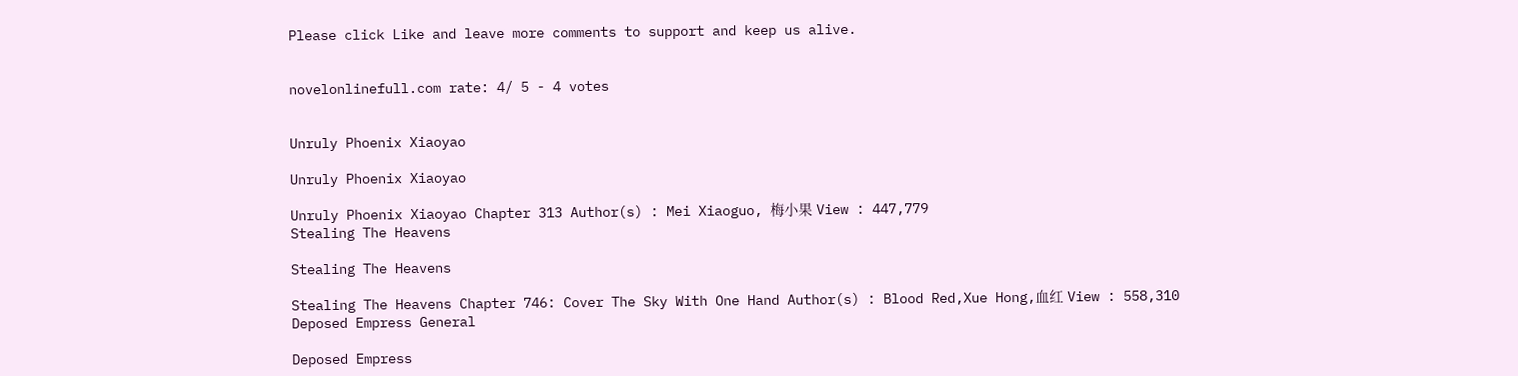Please click Like and leave more comments to support and keep us alive.


novelonlinefull.com rate: 4/ 5 - 4 votes


Unruly Phoenix Xiaoyao

Unruly Phoenix Xiaoyao

Unruly Phoenix Xiaoyao Chapter 313 Author(s) : Mei Xiaoguo, 梅小果 View : 447,779
Stealing The Heavens

Stealing The Heavens

Stealing The Heavens Chapter 746: Cover The Sky With One Hand Author(s) : Blood Red,Xue Hong,血红 View : 558,310
Deposed Empress General

Deposed Empress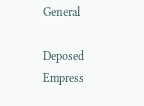General

Deposed Empress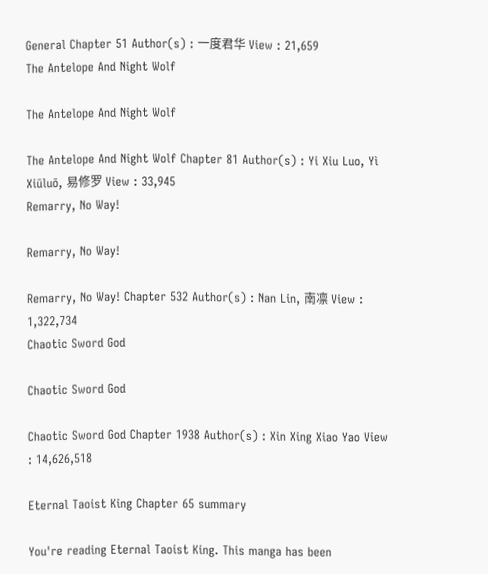General Chapter 51 Author(s) : 一度君华 View : 21,659
The Antelope And Night Wolf

The Antelope And Night Wolf

The Antelope And Night Wolf Chapter 81 Author(s) : Yi Xiu Luo, Yì Xiūluō, 易修罗 View : 33,945
Remarry, No Way!

Remarry, No Way!

Remarry, No Way! Chapter 532 Author(s) : Nan Lin, 南凛 View : 1,322,734
Chaotic Sword God

Chaotic Sword God

Chaotic Sword God Chapter 1938 Author(s) : Xin Xing Xiao Yao View : 14,626,518

Eternal Taoist King Chapter 65 summary

You're reading Eternal Taoist King. This manga has been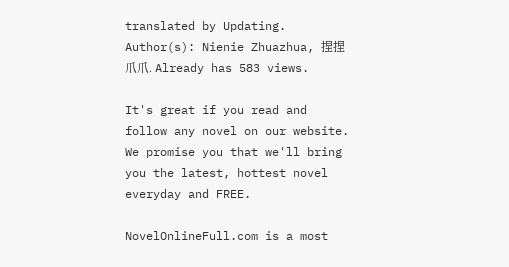translated by Updating. Author(s): Nienie Zhuazhua, 捏捏爪爪. Already has 583 views.

It's great if you read and follow any novel on our website. We promise you that we'll bring you the latest, hottest novel everyday and FREE.

NovelOnlineFull.com is a most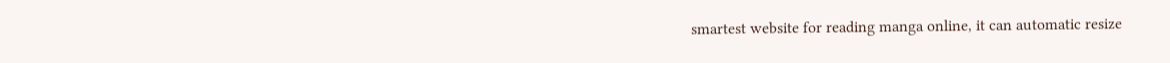smartest website for reading manga online, it can automatic resize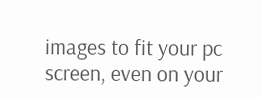images to fit your pc screen, even on your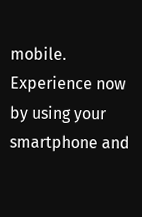mobile. Experience now by using your smartphone and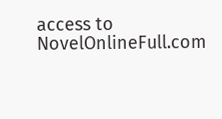access to NovelOnlineFull.com